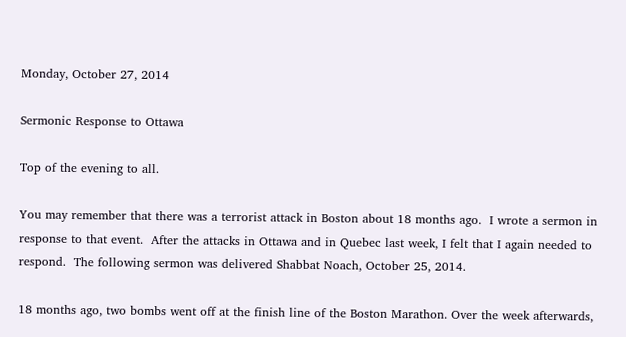Monday, October 27, 2014

Sermonic Response to Ottawa

Top of the evening to all.

You may remember that there was a terrorist attack in Boston about 18 months ago.  I wrote a sermon in response to that event.  After the attacks in Ottawa and in Quebec last week, I felt that I again needed to respond.  The following sermon was delivered Shabbat Noach, October 25, 2014.

18 months ago, two bombs went off at the finish line of the Boston Marathon. Over the week afterwards,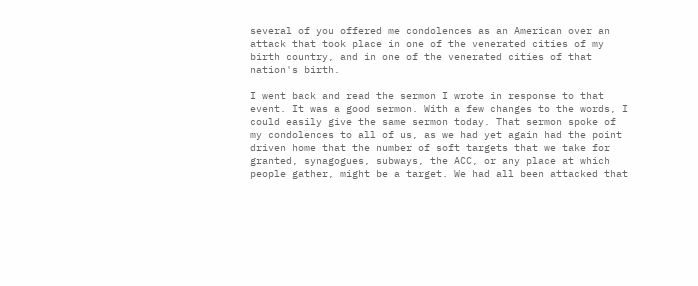several of you offered me condolences as an American over an attack that took place in one of the venerated cities of my birth country, and in one of the venerated cities of that nation's birth.

I went back and read the sermon I wrote in response to that event. It was a good sermon. With a few changes to the words, I could easily give the same sermon today. That sermon spoke of my condolences to all of us, as we had yet again had the point driven home that the number of soft targets that we take for granted, synagogues, subways, the ACC, or any place at which people gather, might be a target. We had all been attacked that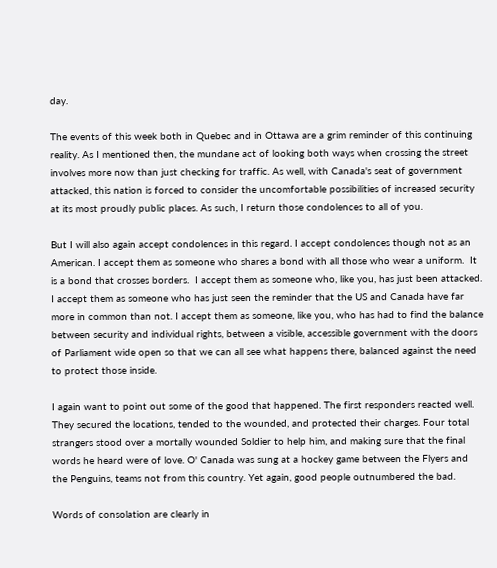day.

The events of this week both in Quebec and in Ottawa are a grim reminder of this continuing reality. As I mentioned then, the mundane act of looking both ways when crossing the street involves more now than just checking for traffic. As well, with Canada's seat of government attacked, this nation is forced to consider the uncomfortable possibilities of increased security at its most proudly public places. As such, I return those condolences to all of you.

But I will also again accept condolences in this regard. I accept condolences though not as an American. I accept them as someone who shares a bond with all those who wear a uniform.  It is a bond that crosses borders.  I accept them as someone who, like you, has just been attacked. I accept them as someone who has just seen the reminder that the US and Canada have far more in common than not. I accept them as someone, like you, who has had to find the balance between security and individual rights, between a visible, accessible government with the doors of Parliament wide open so that we can all see what happens there, balanced against the need to protect those inside.

I again want to point out some of the good that happened. The first responders reacted well. They secured the locations, tended to the wounded, and protected their charges. Four total strangers stood over a mortally wounded Soldier to help him, and making sure that the final words he heard were of love. O' Canada was sung at a hockey game between the Flyers and the Penguins, teams not from this country. Yet again, good people outnumbered the bad.

Words of consolation are clearly in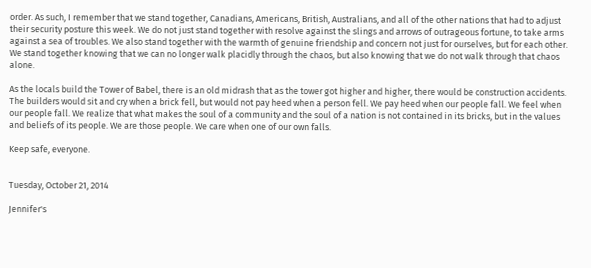order. As such, I remember that we stand together, Canadians, Americans, British, Australians, and all of the other nations that had to adjust their security posture this week. We do not just stand together with resolve against the slings and arrows of outrageous fortune, to take arms against a sea of troubles. We also stand together with the warmth of genuine friendship and concern not just for ourselves, but for each other. We stand together knowing that we can no longer walk placidly through the chaos, but also knowing that we do not walk through that chaos alone.

As the locals build the Tower of Babel, there is an old midrash that as the tower got higher and higher, there would be construction accidents. The builders would sit and cry when a brick fell, but would not pay heed when a person fell. We pay heed when our people fall. We feel when our people fall. We realize that what makes the soul of a community and the soul of a nation is not contained in its bricks, but in the values and beliefs of its people. We are those people. We care when one of our own falls.

Keep safe, everyone.


Tuesday, October 21, 2014

Jennifer's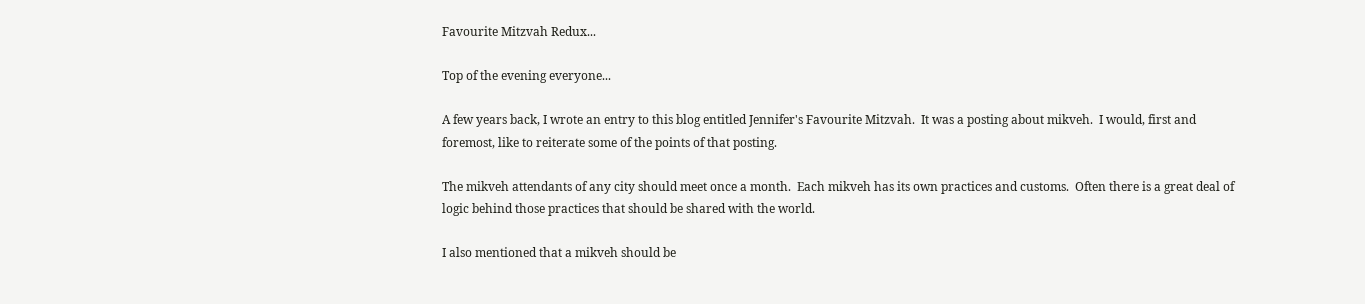Favourite Mitzvah Redux...

Top of the evening everyone...

A few years back, I wrote an entry to this blog entitled Jennifer's Favourite Mitzvah.  It was a posting about mikveh.  I would, first and foremost, like to reiterate some of the points of that posting.

The mikveh attendants of any city should meet once a month.  Each mikveh has its own practices and customs.  Often there is a great deal of logic behind those practices that should be shared with the world.

I also mentioned that a mikveh should be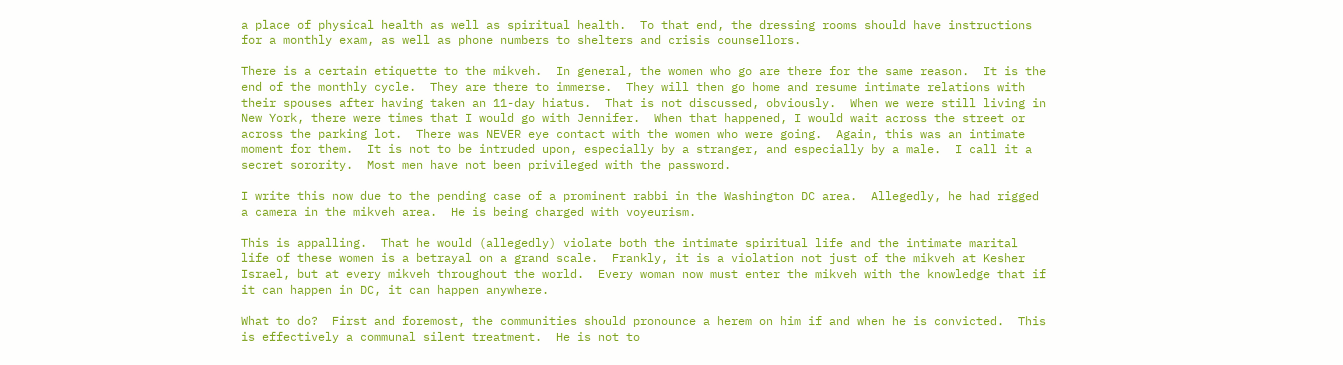a place of physical health as well as spiritual health.  To that end, the dressing rooms should have instructions for a monthly exam, as well as phone numbers to shelters and crisis counsellors.

There is a certain etiquette to the mikveh.  In general, the women who go are there for the same reason.  It is the end of the monthly cycle.  They are there to immerse.  They will then go home and resume intimate relations with their spouses after having taken an 11-day hiatus.  That is not discussed, obviously.  When we were still living in New York, there were times that I would go with Jennifer.  When that happened, I would wait across the street or across the parking lot.  There was NEVER eye contact with the women who were going.  Again, this was an intimate moment for them.  It is not to be intruded upon, especially by a stranger, and especially by a male.  I call it a secret sorority.  Most men have not been privileged with the password.

I write this now due to the pending case of a prominent rabbi in the Washington DC area.  Allegedly, he had rigged a camera in the mikveh area.  He is being charged with voyeurism.

This is appalling.  That he would (allegedly) violate both the intimate spiritual life and the intimate marital life of these women is a betrayal on a grand scale.  Frankly, it is a violation not just of the mikveh at Kesher Israel, but at every mikveh throughout the world.  Every woman now must enter the mikveh with the knowledge that if it can happen in DC, it can happen anywhere.

What to do?  First and foremost, the communities should pronounce a herem on him if and when he is convicted.  This is effectively a communal silent treatment.  He is not to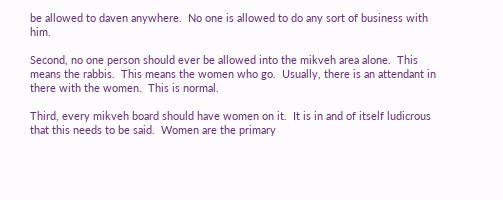be allowed to daven anywhere.  No one is allowed to do any sort of business with him.

Second, no one person should ever be allowed into the mikveh area alone.  This means the rabbis.  This means the women who go.  Usually, there is an attendant in there with the women.  This is normal.

Third, every mikveh board should have women on it.  It is in and of itself ludicrous that this needs to be said.  Women are the primary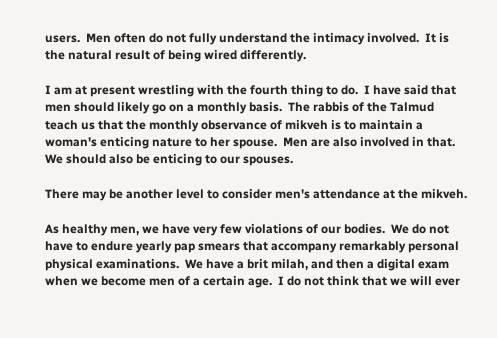users.  Men often do not fully understand the intimacy involved.  It is the natural result of being wired differently.

I am at present wrestling with the fourth thing to do.  I have said that men should likely go on a monthly basis.  The rabbis of the Talmud teach us that the monthly observance of mikveh is to maintain a woman's enticing nature to her spouse.  Men are also involved in that.  We should also be enticing to our spouses.

There may be another level to consider men's attendance at the mikveh.

As healthy men, we have very few violations of our bodies.  We do not have to endure yearly pap smears that accompany remarkably personal physical examinations.  We have a brit milah, and then a digital exam when we become men of a certain age.  I do not think that we will ever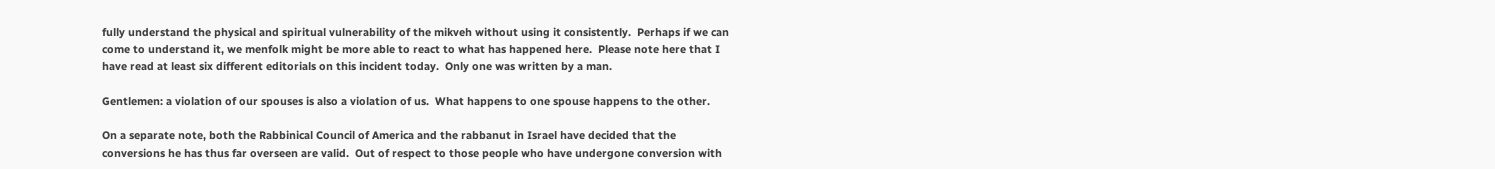fully understand the physical and spiritual vulnerability of the mikveh without using it consistently.  Perhaps if we can come to understand it, we menfolk might be more able to react to what has happened here.  Please note here that I have read at least six different editorials on this incident today.  Only one was written by a man.

Gentlemen: a violation of our spouses is also a violation of us.  What happens to one spouse happens to the other.

On a separate note, both the Rabbinical Council of America and the rabbanut in Israel have decided that the conversions he has thus far overseen are valid.  Out of respect to those people who have undergone conversion with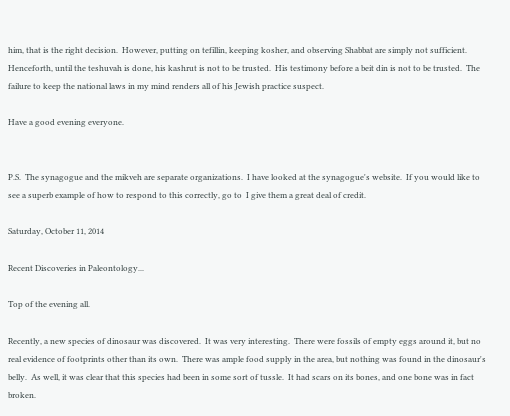him, that is the right decision.  However, putting on tefillin, keeping kosher, and observing Shabbat are simply not sufficient.  Henceforth, until the teshuvah is done, his kashrut is not to be trusted.  His testimony before a beit din is not to be trusted.  The failure to keep the national laws in my mind renders all of his Jewish practice suspect.

Have a good evening everyone.


P.S.  The synagogue and the mikveh are separate organizations.  I have looked at the synagogue's website.  If you would like to see a superb example of how to respond to this correctly, go to  I give them a great deal of credit.

Saturday, October 11, 2014

Recent Discoveries in Paleontology...

Top of the evening all.

Recently, a new species of dinosaur was discovered.  It was very interesting.  There were fossils of empty eggs around it, but no real evidence of footprints other than its own.  There was ample food supply in the area, but nothing was found in the dinosaur's belly.  As well, it was clear that this species had been in some sort of tussle.  It had scars on its bones, and one bone was in fact broken.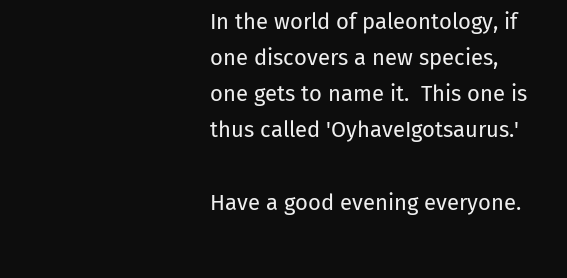In the world of paleontology, if one discovers a new species, one gets to name it.  This one is thus called 'OyhaveIgotsaurus.'

Have a good evening everyone.